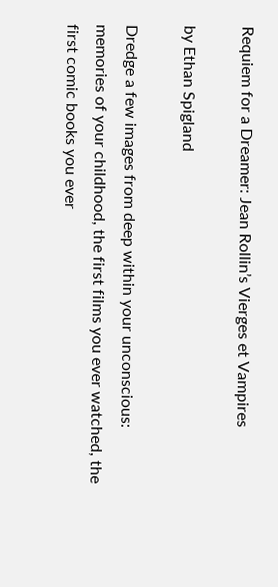Requiem for a Dreamer: Jean Rollin’s Vierges et Vampires

by Ethan Spigland

Dredge a few images from deep within your unconscious: memories of your childhood, the first films you ever watched, the first comic books you ever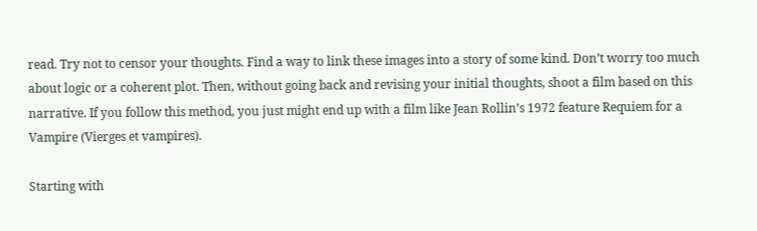read. Try not to censor your thoughts. Find a way to link these images into a story of some kind. Don’t worry too much about logic or a coherent plot. Then, without going back and revising your initial thoughts, shoot a film based on this narrative. If you follow this method, you just might end up with a film like Jean Rollin’s 1972 feature Requiem for a Vampire (Vierges et vampires).

Starting with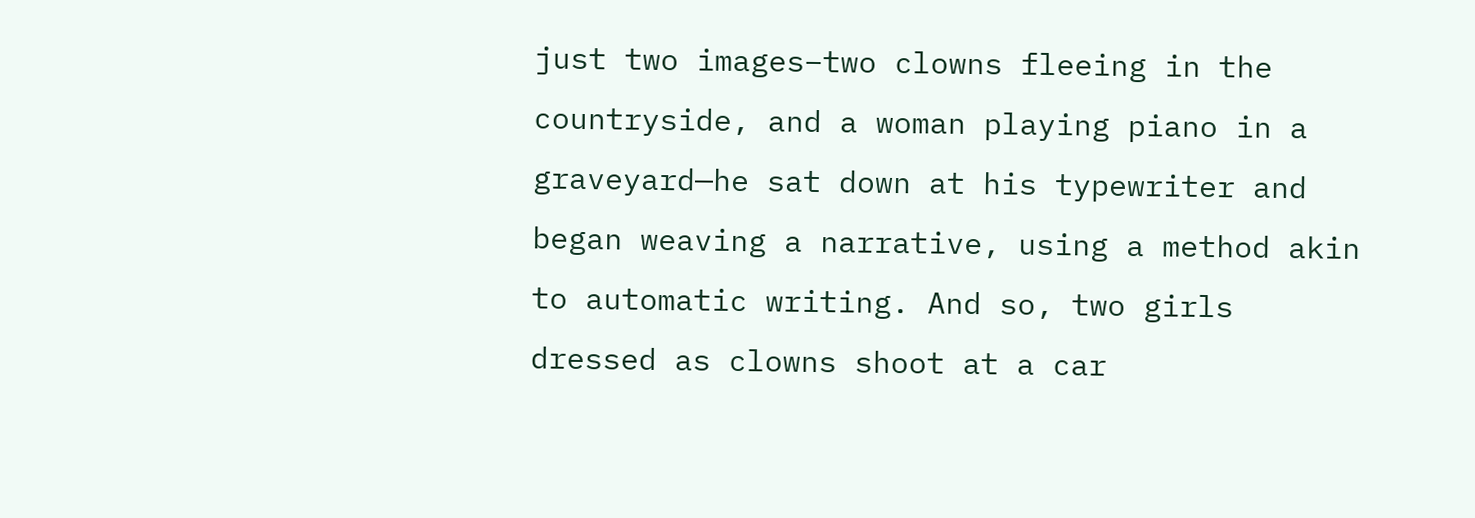just two images–two clowns fleeing in the countryside, and a woman playing piano in a graveyard—he sat down at his typewriter and began weaving a narrative, using a method akin to automatic writing. And so, two girls dressed as clowns shoot at a car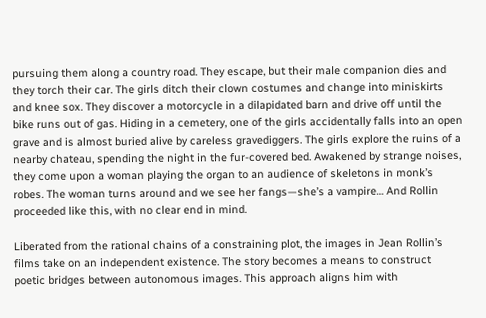pursuing them along a country road. They escape, but their male companion dies and they torch their car. The girls ditch their clown costumes and change into miniskirts and knee sox. They discover a motorcycle in a dilapidated barn and drive off until the bike runs out of gas. Hiding in a cemetery, one of the girls accidentally falls into an open grave and is almost buried alive by careless gravediggers. The girls explore the ruins of a nearby chateau, spending the night in the fur-covered bed. Awakened by strange noises, they come upon a woman playing the organ to an audience of skeletons in monk’s robes. The woman turns around and we see her fangs—she’s a vampire… And Rollin proceeded like this, with no clear end in mind.

Liberated from the rational chains of a constraining plot, the images in Jean Rollin’s films take on an independent existence. The story becomes a means to construct poetic bridges between autonomous images. This approach aligns him with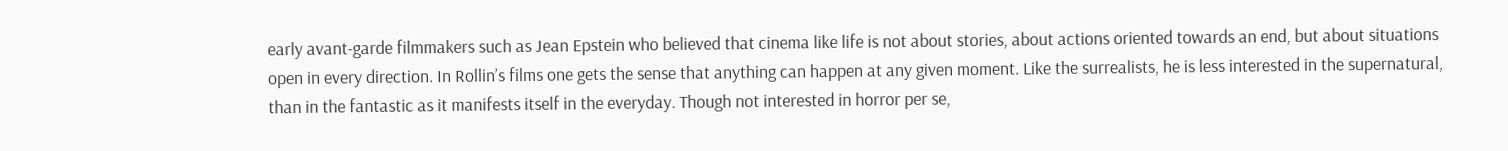early avant-garde filmmakers such as Jean Epstein who believed that cinema like life is not about stories, about actions oriented towards an end, but about situations open in every direction. In Rollin’s films one gets the sense that anything can happen at any given moment. Like the surrealists, he is less interested in the supernatural, than in the fantastic as it manifests itself in the everyday. Though not interested in horror per se,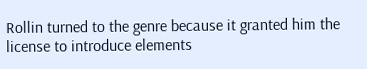Rollin turned to the genre because it granted him the license to introduce elements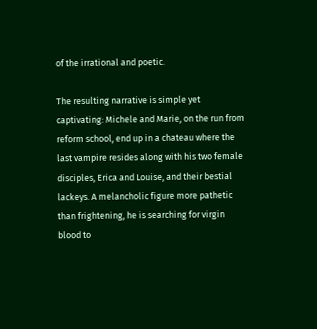of the irrational and poetic.

The resulting narrative is simple yet captivating: Michele and Marie, on the run from reform school, end up in a chateau where the last vampire resides along with his two female disciples, Erica and Louise, and their bestial lackeys. A melancholic figure more pathetic than frightening, he is searching for virgin blood to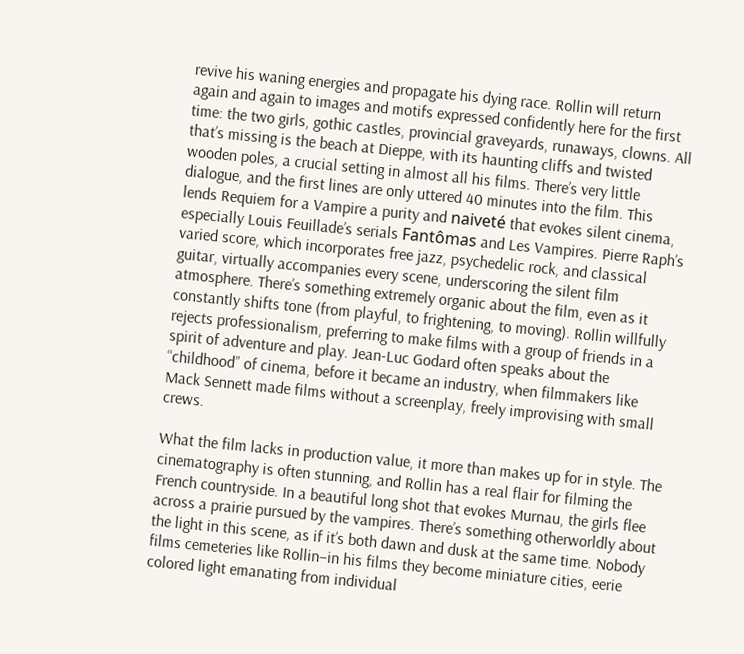revive his waning energies and propagate his dying race. Rollin will return again and again to images and motifs expressed confidently here for the first time: the two girls, gothic castles, provincial graveyards, runaways, clowns. All that’s missing is the beach at Dieppe, with its haunting cliffs and twisted wooden poles, a crucial setting in almost all his films. There’s very little dialogue, and the first lines are only uttered 40 minutes into the film. This lends Requiem for a Vampire a purity and naiveté that evokes silent cinema, especially Louis Feuillade’s serials Fantômas and Les Vampires. Pierre Raph’s varied score, which incorporates free jazz, psychedelic rock, and classical guitar, virtually accompanies every scene, underscoring the silent film atmosphere. There’s something extremely organic about the film, even as it constantly shifts tone (from playful, to frightening, to moving). Rollin willfully rejects professionalism, preferring to make films with a group of friends in a spirit of adventure and play. Jean-Luc Godard often speaks about the “childhood” of cinema, before it became an industry, when filmmakers like Mack Sennett made films without a screenplay, freely improvising with small crews.

What the film lacks in production value, it more than makes up for in style. The cinematography is often stunning, and Rollin has a real flair for filming the French countryside. In a beautiful long shot that evokes Murnau, the girls flee across a prairie pursued by the vampires. There’s something otherworldly about the light in this scene, as if it’s both dawn and dusk at the same time. Nobody films cemeteries like Rollin–in his films they become miniature cities, eerie colored light emanating from individual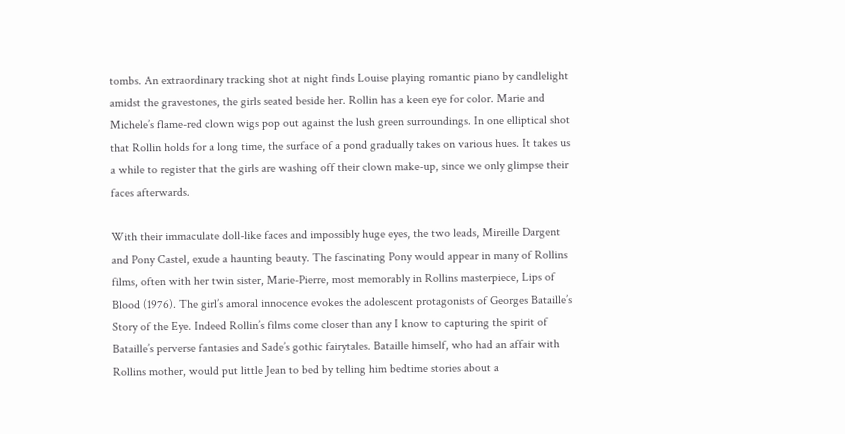tombs. An extraordinary tracking shot at night finds Louise playing romantic piano by candlelight amidst the gravestones, the girls seated beside her. Rollin has a keen eye for color. Marie and Michele’s flame-red clown wigs pop out against the lush green surroundings. In one elliptical shot that Rollin holds for a long time, the surface of a pond gradually takes on various hues. It takes us a while to register that the girls are washing off their clown make-up, since we only glimpse their faces afterwards.

With their immaculate doll-like faces and impossibly huge eyes, the two leads, Mireille Dargent and Pony Castel, exude a haunting beauty. The fascinating Pony would appear in many of Rollins films, often with her twin sister, Marie-Pierre, most memorably in Rollins masterpiece, Lips of Blood (1976). The girl’s amoral innocence evokes the adolescent protagonists of Georges Bataille’s Story of the Eye. Indeed Rollin’s films come closer than any I know to capturing the spirit of Bataille’s perverse fantasies and Sade’s gothic fairytales. Bataille himself, who had an affair with Rollins mother, would put little Jean to bed by telling him bedtime stories about a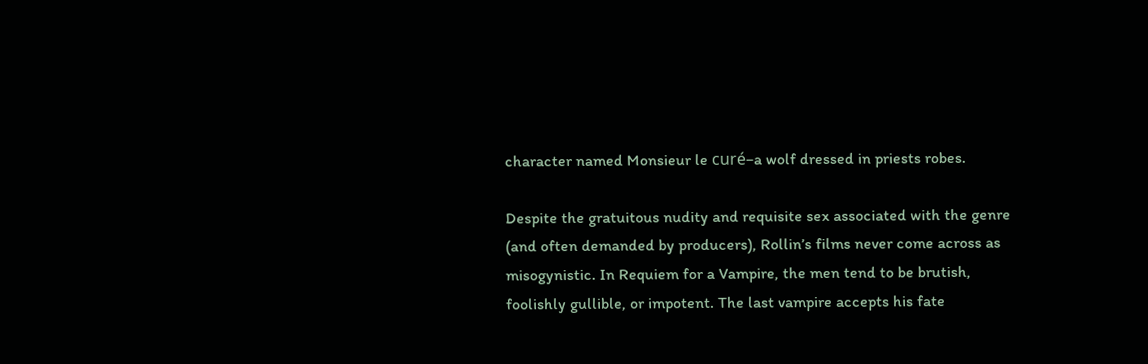character named Monsieur le curé–a wolf dressed in priests robes.

Despite the gratuitous nudity and requisite sex associated with the genre (and often demanded by producers), Rollin’s films never come across as misogynistic. In Requiem for a Vampire, the men tend to be brutish, foolishly gullible, or impotent. The last vampire accepts his fate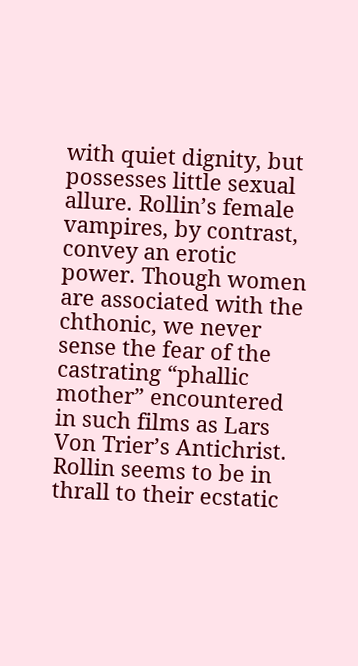with quiet dignity, but possesses little sexual allure. Rollin’s female vampires, by contrast, convey an erotic power. Though women are associated with the chthonic, we never sense the fear of the castrating “phallic mother” encountered in such films as Lars Von Trier’s Antichrist. Rollin seems to be in thrall to their ecstatic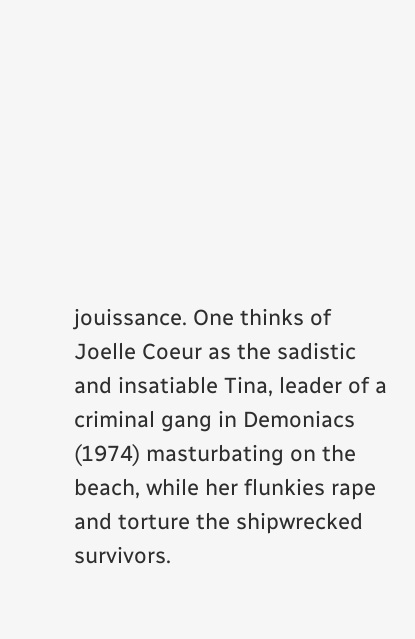jouissance. One thinks of Joelle Coeur as the sadistic and insatiable Tina, leader of a criminal gang in Demoniacs (1974) masturbating on the beach, while her flunkies rape and torture the shipwrecked survivors.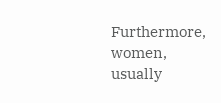Furthermore, women, usually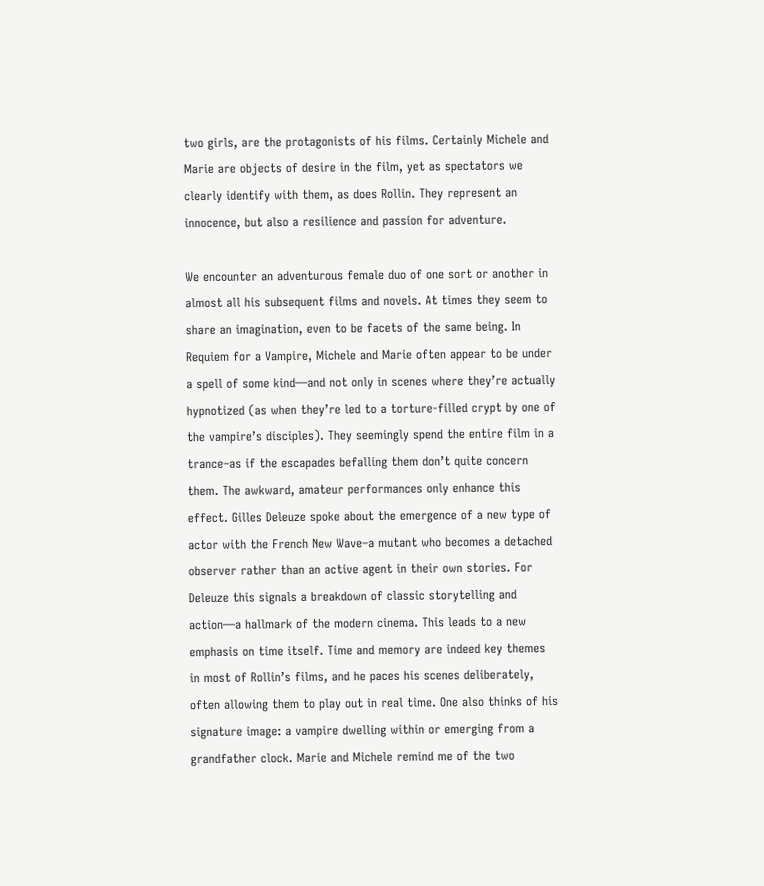two girls, are the protagonists of his films. Certainly Michele and Marie are objects of desire in the film, yet as spectators we clearly identify with them, as does Rollin. They represent an innocence, but also a resilience and passion for adventure.

We encounter an adventurous female duo of one sort or another in almost all his subsequent films and novels. At times they seem to share an imagination, even to be facets of the same being. In Requiem for a Vampire, Michele and Marie often appear to be under a spell of some kind—and not only in scenes where they’re actually hypnotized (as when they’re led to a torture-filled crypt by one of the vampire’s disciples). They seemingly spend the entire film in a trance–as if the escapades befalling them don’t quite concern them. The awkward, amateur performances only enhance this effect. Gilles Deleuze spoke about the emergence of a new type of actor with the French New Wave–a mutant who becomes a detached observer rather than an active agent in their own stories. For Deleuze this signals a breakdown of classic storytelling and action—a hallmark of the modern cinema. This leads to a new emphasis on time itself. Time and memory are indeed key themes in most of Rollin’s films, and he paces his scenes deliberately, often allowing them to play out in real time. One also thinks of his signature image: a vampire dwelling within or emerging from a grandfather clock. Marie and Michele remind me of the two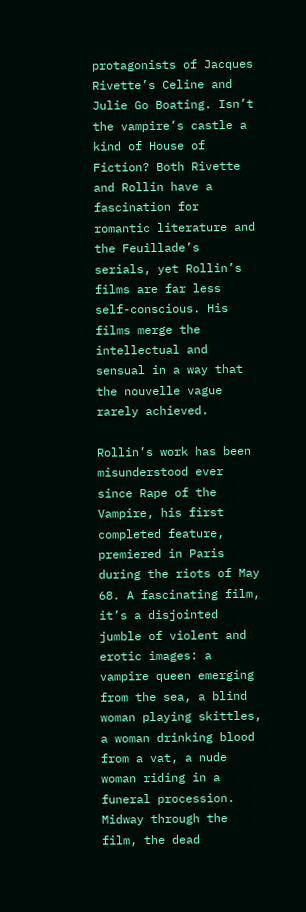protagonists of Jacques Rivette’s Celine and Julie Go Boating. Isn’t the vampire’s castle a kind of House of Fiction? Both Rivette and Rollin have a fascination for romantic literature and the Feuillade’s serials, yet Rollin’s films are far less self-conscious. His films merge the intellectual and sensual in a way that the nouvelle vague rarely achieved.

Rollin’s work has been misunderstood ever since Rape of the Vampire, his first completed feature, premiered in Paris during the riots of May 68. A fascinating film, it’s a disjointed jumble of violent and erotic images: a vampire queen emerging from the sea, a blind woman playing skittles, a woman drinking blood from a vat, a nude woman riding in a funeral procession. Midway through the film, the dead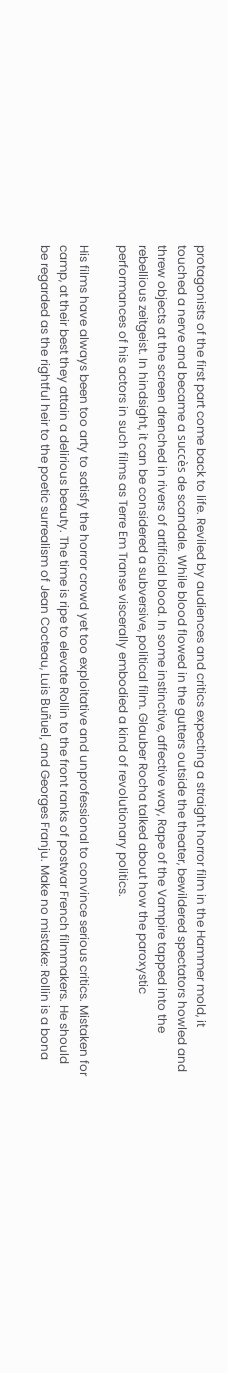protagonists of the first part come back to life. Reviled by audiences and critics expecting a straight horror film in the Hammer mold, it touched a nerve and became a succès de scandale. While blood flowed in the gutters outside the theater, bewildered spectators howled and threw objects at the screen drenched in rivers of artificial blood. In some instinctive, affective way, Rape of the Vampire tapped into the rebellious zeitgeist. In hindsight, it can be considered a subversive, political film. Glauber Rocha talked about how the paroxystic performances of his actors in such films as Terre Em Transe viscerally embodied a kind of revolutionary politics.

His films have always been too arty to satisfy the horror crowd yet too exploitative and unprofessional to convince serious critics. Mistaken for camp, at their best they attain a delirious beauty. The time is ripe to elevate Rollin to the front ranks of postwar French filmmakers. He should be regarded as the rightful heir to the poetic surrealism of Jean Cocteau, Luis Buñuel, and Georges Franju. Make no mistake: Rollin is a bona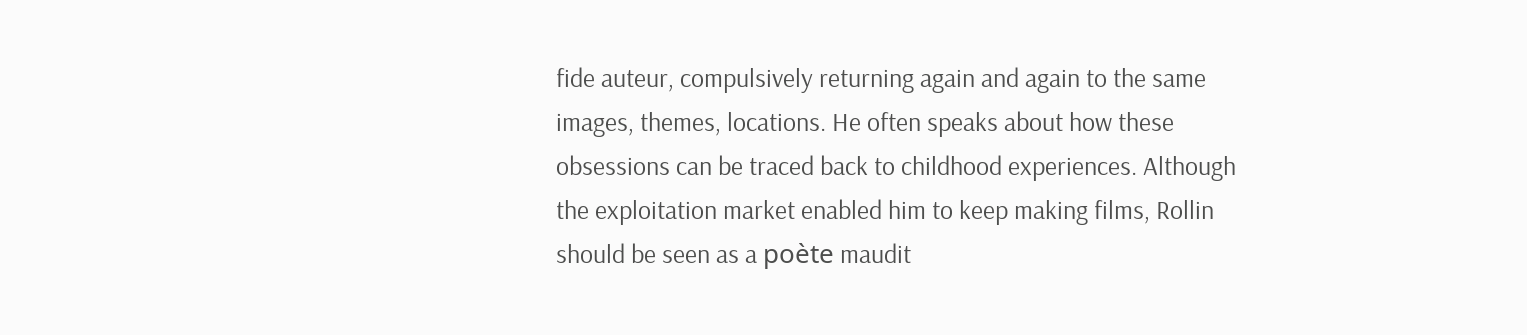fide auteur, compulsively returning again and again to the same images, themes, locations. He often speaks about how these obsessions can be traced back to childhood experiences. Although the exploitation market enabled him to keep making films, Rollin should be seen as a poète maudit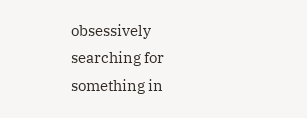obsessively searching for something in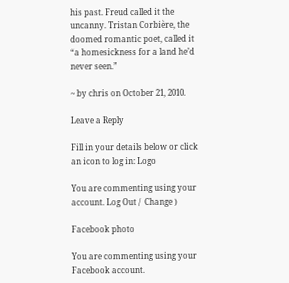his past. Freud called it the uncanny. Tristan Corbière, the doomed romantic poet, called it “a homesickness for a land he’d never seen.”

~ by chris on October 21, 2010.

Leave a Reply

Fill in your details below or click an icon to log in: Logo

You are commenting using your account. Log Out /  Change )

Facebook photo

You are commenting using your Facebook account.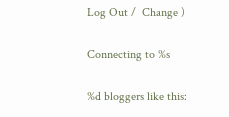Log Out /  Change )

Connecting to %s

%d bloggers like this: